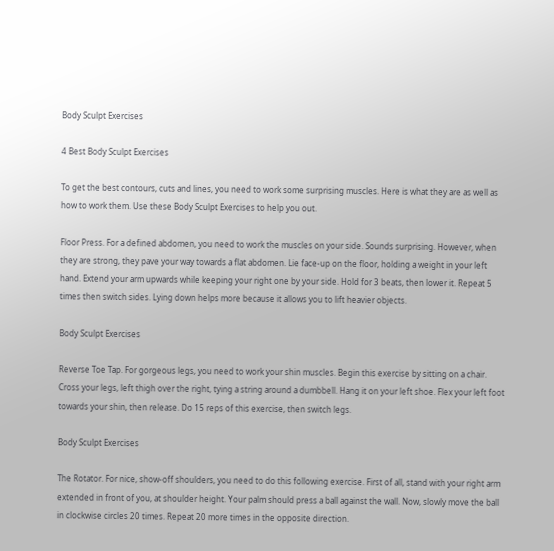Body Sculpt Exercises

4 Best Body Sculpt Exercises

To get the best contours, cuts and lines, you need to work some surprising muscles. Here is what they are as well as how to work them. Use these Body Sculpt Exercises to help you out.

Floor Press. For a defined abdomen, you need to work the muscles on your side. Sounds surprising. However, when they are strong, they pave your way towards a flat abdomen. Lie face-up on the floor, holding a weight in your left hand. Extend your arm upwards while keeping your right one by your side. Hold for 3 beats, then lower it. Repeat 5 times then switch sides. Lying down helps more because it allows you to lift heavier objects.

Body Sculpt Exercises

Reverse Toe Tap. For gorgeous legs, you need to work your shin muscles. Begin this exercise by sitting on a chair. Cross your legs, left thigh over the right, tying a string around a dumbbell. Hang it on your left shoe. Flex your left foot towards your shin, then release. Do 15 reps of this exercise, then switch legs.

Body Sculpt Exercises

The Rotator. For nice, show-off shoulders, you need to do this following exercise. First of all, stand with your right arm extended in front of you, at shoulder height. Your palm should press a ball against the wall. Now, slowly move the ball in clockwise circles 20 times. Repeat 20 more times in the opposite direction.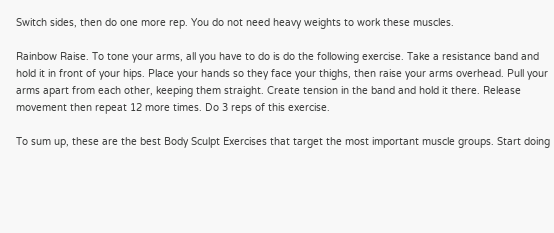Switch sides, then do one more rep. You do not need heavy weights to work these muscles.

Rainbow Raise. To tone your arms, all you have to do is do the following exercise. Take a resistance band and hold it in front of your hips. Place your hands so they face your thighs, then raise your arms overhead. Pull your arms apart from each other, keeping them straight. Create tension in the band and hold it there. Release movement then repeat 12 more times. Do 3 reps of this exercise.

To sum up, these are the best Body Sculpt Exercises that target the most important muscle groups. Start doing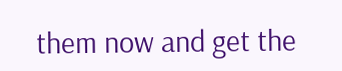them now and get the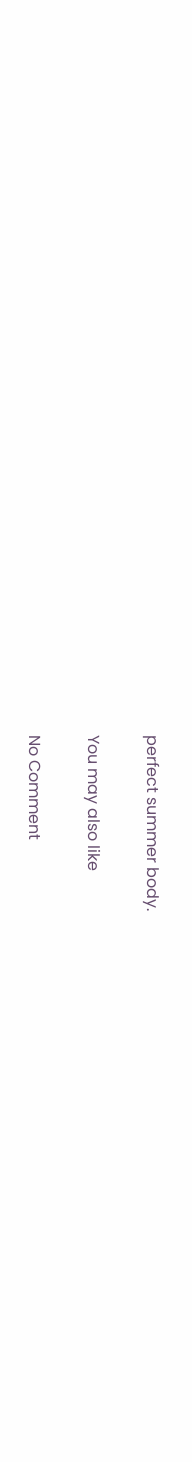perfect summer body.

You may also like

No Comment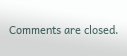Comments are closed.